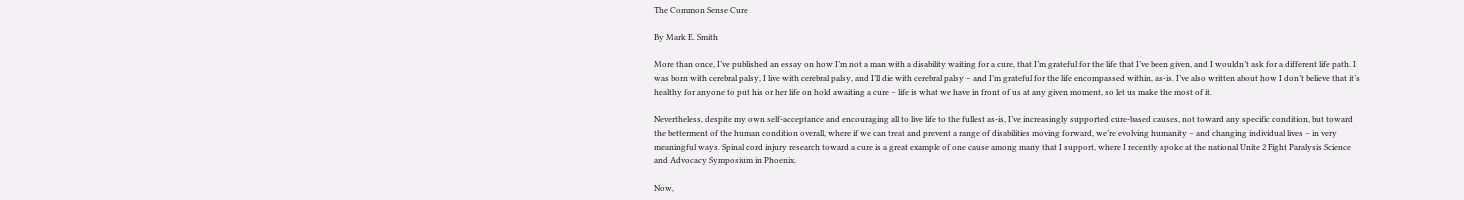The Common Sense Cure

By Mark E. Smith

More than once, I’ve published an essay on how I’m not a man with a disability waiting for a cure, that I’m grateful for the life that I’ve been given, and I wouldn’t ask for a different life path. I was born with cerebral palsy, I live with cerebral palsy, and I’ll die with cerebral palsy – and I’m grateful for the life encompassed within, as-is. I’ve also written about how I don’t believe that it’s healthy for anyone to put his or her life on hold awaiting a cure – life is what we have in front of us at any given moment, so let us make the most of it.

Nevertheless, despite my own self-acceptance and encouraging all to live life to the fullest as-is, I’ve increasingly supported cure-based causes, not toward any specific condition, but toward the betterment of the human condition overall, where if we can treat and prevent a range of disabilities moving forward, we’re evolving humanity – and changing individual lives – in very meaningful ways. Spinal cord injury research toward a cure is a great example of one cause among many that I support, where I recently spoke at the national Unite 2 Fight Paralysis Science and Advocacy Symposium in Phoenix.

Now,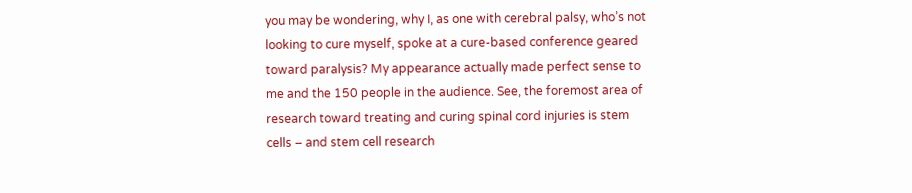you may be wondering, why I, as one with cerebral palsy, who’s not looking to cure myself, spoke at a cure-based conference geared toward paralysis? My appearance actually made perfect sense to me and the 150 people in the audience. See, the foremost area of research toward treating and curing spinal cord injuries is stem cells – and stem cell research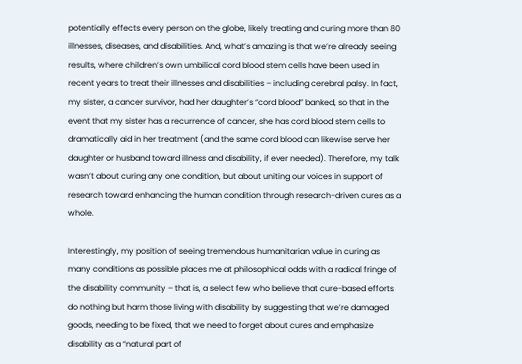potentially effects every person on the globe, likely treating and curing more than 80 illnesses, diseases, and disabilities. And, what’s amazing is that we’re already seeing results, where children’s own umbilical cord blood stem cells have been used in recent years to treat their illnesses and disabilities – including cerebral palsy. In fact, my sister, a cancer survivor, had her daughter’s “cord blood” banked, so that in the event that my sister has a recurrence of cancer, she has cord blood stem cells to dramatically aid in her treatment (and the same cord blood can likewise serve her daughter or husband toward illness and disability, if ever needed). Therefore, my talk wasn’t about curing any one condition, but about uniting our voices in support of research toward enhancing the human condition through research-driven cures as a whole.

Interestingly, my position of seeing tremendous humanitarian value in curing as many conditions as possible places me at philosophical odds with a radical fringe of the disability community – that is, a select few who believe that cure-based efforts do nothing but harm those living with disability by suggesting that we’re damaged goods, needing to be fixed, that we need to forget about cures and emphasize disability as a “natural part of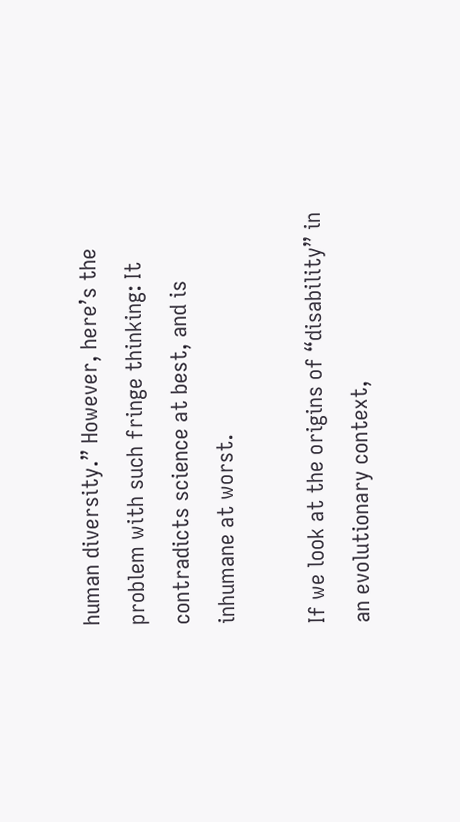human diversity.” However, here’s the problem with such fringe thinking: It contradicts science at best, and is inhumane at worst.

If we look at the origins of “disability” in an evolutionary context,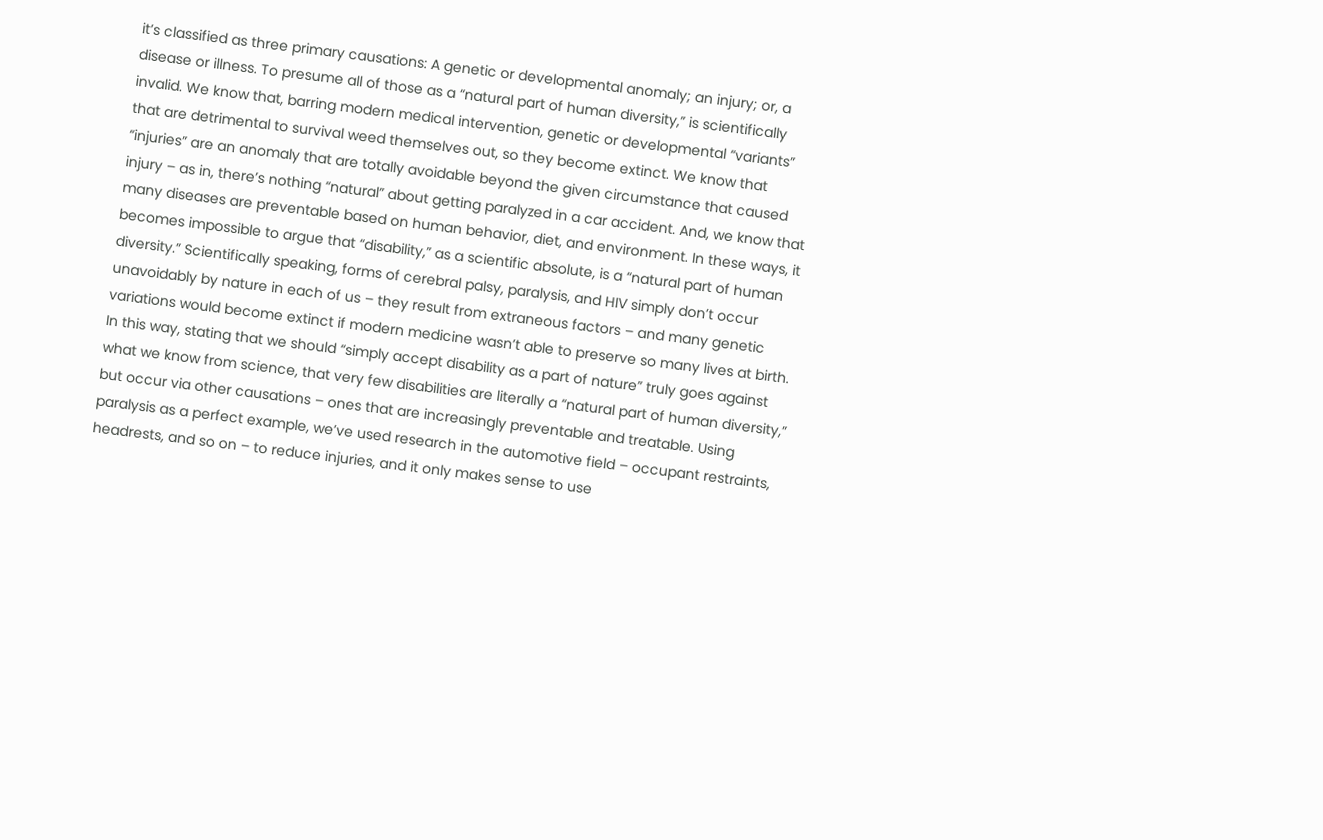it’s classified as three primary causations: A genetic or developmental anomaly; an injury; or, a disease or illness. To presume all of those as a “natural part of human diversity,” is scientifically invalid. We know that, barring modern medical intervention, genetic or developmental “variants” that are detrimental to survival weed themselves out, so they become extinct. We know that “injuries” are an anomaly that are totally avoidable beyond the given circumstance that caused injury – as in, there’s nothing “natural” about getting paralyzed in a car accident. And, we know that many diseases are preventable based on human behavior, diet, and environment. In these ways, it becomes impossible to argue that “disability,” as a scientific absolute, is a “natural part of human diversity.” Scientifically speaking, forms of cerebral palsy, paralysis, and HIV simply don’t occur unavoidably by nature in each of us – they result from extraneous factors – and many genetic variations would become extinct if modern medicine wasn’t able to preserve so many lives at birth. In this way, stating that we should “simply accept disability as a part of nature” truly goes against what we know from science, that very few disabilities are literally a “natural part of human diversity,” but occur via other causations – ones that are increasingly preventable and treatable. Using paralysis as a perfect example, we’ve used research in the automotive field – occupant restraints, headrests, and so on – to reduce injuries, and it only makes sense to use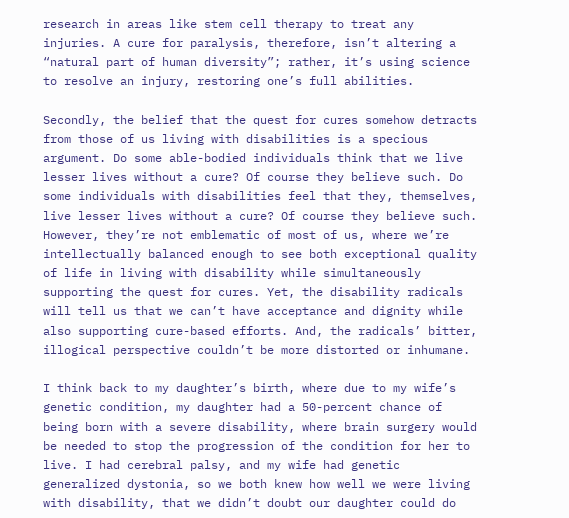research in areas like stem cell therapy to treat any injuries. A cure for paralysis, therefore, isn’t altering a “natural part of human diversity”; rather, it’s using science to resolve an injury, restoring one’s full abilities.

Secondly, the belief that the quest for cures somehow detracts from those of us living with disabilities is a specious argument. Do some able-bodied individuals think that we live lesser lives without a cure? Of course they believe such. Do some individuals with disabilities feel that they, themselves, live lesser lives without a cure? Of course they believe such. However, they’re not emblematic of most of us, where we’re intellectually balanced enough to see both exceptional quality of life in living with disability while simultaneously supporting the quest for cures. Yet, the disability radicals will tell us that we can’t have acceptance and dignity while also supporting cure-based efforts. And, the radicals’ bitter, illogical perspective couldn’t be more distorted or inhumane.

I think back to my daughter’s birth, where due to my wife’s genetic condition, my daughter had a 50-percent chance of being born with a severe disability, where brain surgery would be needed to stop the progression of the condition for her to live. I had cerebral palsy, and my wife had genetic generalized dystonia, so we both knew how well we were living with disability, that we didn’t doubt our daughter could do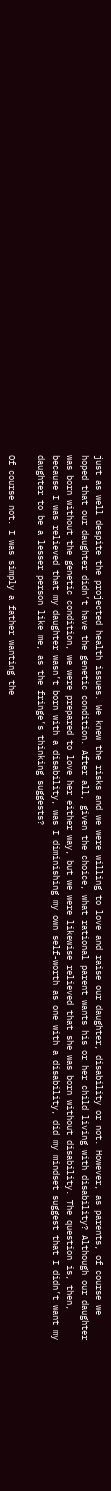just as well despite the projected health issues. We knew the risks and we were willing to love and raise our daughter, disability or not. However, as parents, of course we hoped that our daughter didn’t have the genetic condition. After all, given the choice, what rational parent wants his or her child living with disability? Although our daughter was born without the genetic condition, we were prepared to love her either way, but we were likewise relieved that she was born without disability. The question is, then, because I was relieved that my daughter wasn’t born with a disability, was I diminishing my own self-worth as one with a disability, did my mindset suggest that I didn’t want my daughter to be a lesser person like me, as the fringe’s thinking suggests?

Of course not. I was simply a father wanting the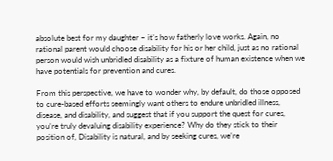absolute best for my daughter – it’s how fatherly love works. Again, no rational parent would choose disability for his or her child, just as no rational person would wish unbridled disability as a fixture of human existence when we have potentials for prevention and cures.

From this perspective, we have to wonder why, by default, do those opposed to cure-based efforts seemingly want others to endure unbridled illness, disease, and disability, and suggest that if you support the quest for cures, you’re truly devaluing disability experience? Why do they stick to their position of, Disability is natural, and by seeking cures, we’re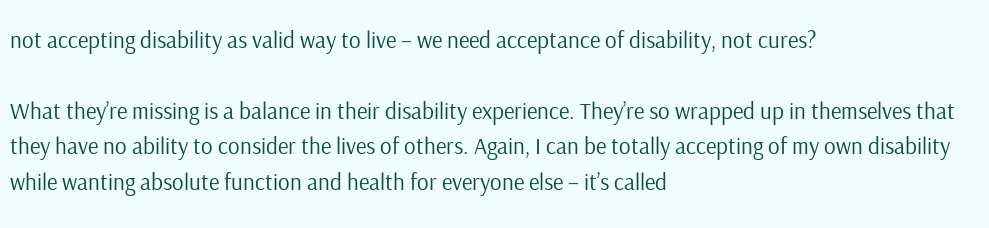not accepting disability as valid way to live – we need acceptance of disability, not cures?

What they’re missing is a balance in their disability experience. They’re so wrapped up in themselves that they have no ability to consider the lives of others. Again, I can be totally accepting of my own disability while wanting absolute function and health for everyone else – it’s called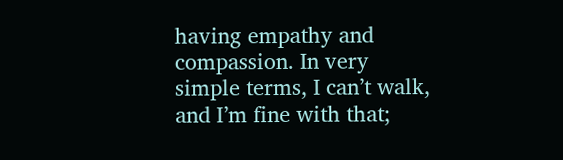having empathy and compassion. In very simple terms, I can’t walk, and I’m fine with that;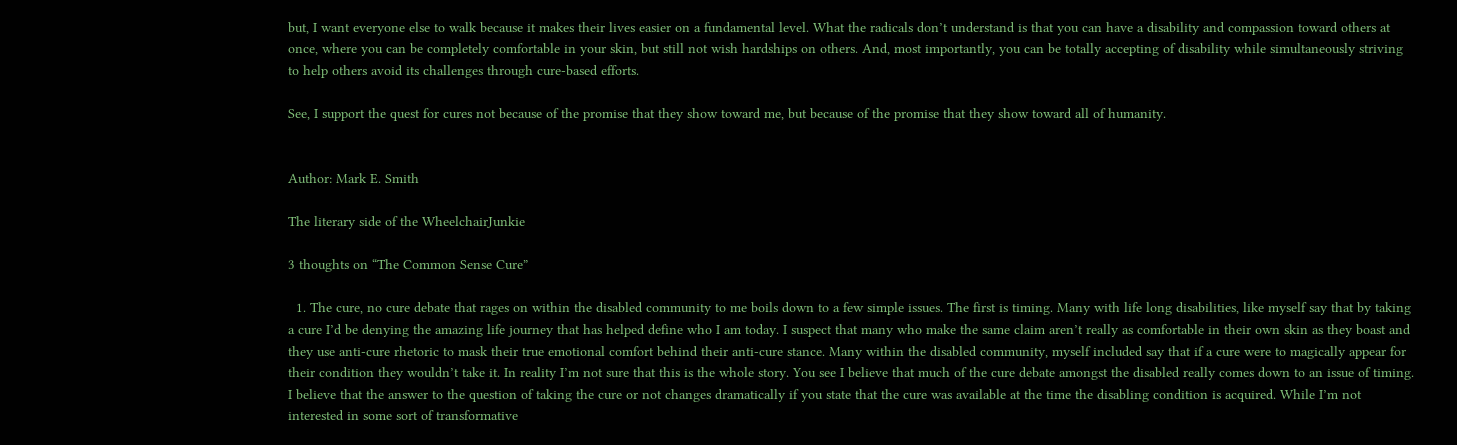but, I want everyone else to walk because it makes their lives easier on a fundamental level. What the radicals don’t understand is that you can have a disability and compassion toward others at once, where you can be completely comfortable in your skin, but still not wish hardships on others. And, most importantly, you can be totally accepting of disability while simultaneously striving to help others avoid its challenges through cure-based efforts.

See, I support the quest for cures not because of the promise that they show toward me, but because of the promise that they show toward all of humanity.


Author: Mark E. Smith

The literary side of the WheelchairJunkie

3 thoughts on “The Common Sense Cure”

  1. The cure, no cure debate that rages on within the disabled community to me boils down to a few simple issues. The first is timing. Many with life long disabilities, like myself say that by taking a cure I’d be denying the amazing life journey that has helped define who I am today. I suspect that many who make the same claim aren’t really as comfortable in their own skin as they boast and they use anti-cure rhetoric to mask their true emotional comfort behind their anti-cure stance. Many within the disabled community, myself included say that if a cure were to magically appear for their condition they wouldn’t take it. In reality I’m not sure that this is the whole story. You see I believe that much of the cure debate amongst the disabled really comes down to an issue of timing. I believe that the answer to the question of taking the cure or not changes dramatically if you state that the cure was available at the time the disabling condition is acquired. While I’m not interested in some sort of transformative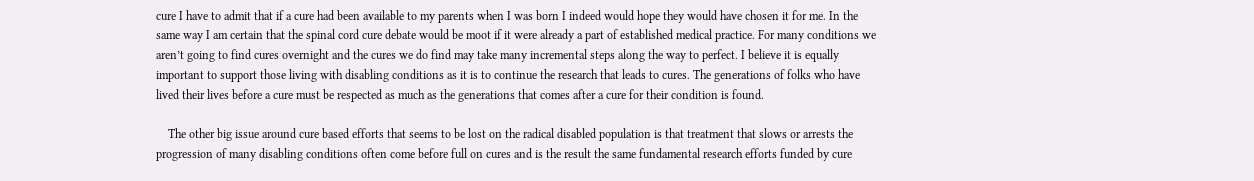cure I have to admit that if a cure had been available to my parents when I was born I indeed would hope they would have chosen it for me. In the same way I am certain that the spinal cord cure debate would be moot if it were already a part of established medical practice. For many conditions we aren’t going to find cures overnight and the cures we do find may take many incremental steps along the way to perfect. I believe it is equally important to support those living with disabling conditions as it is to continue the research that leads to cures. The generations of folks who have lived their lives before a cure must be respected as much as the generations that comes after a cure for their condition is found.

    The other big issue around cure based efforts that seems to be lost on the radical disabled population is that treatment that slows or arrests the progression of many disabling conditions often come before full on cures and is the result the same fundamental research efforts funded by cure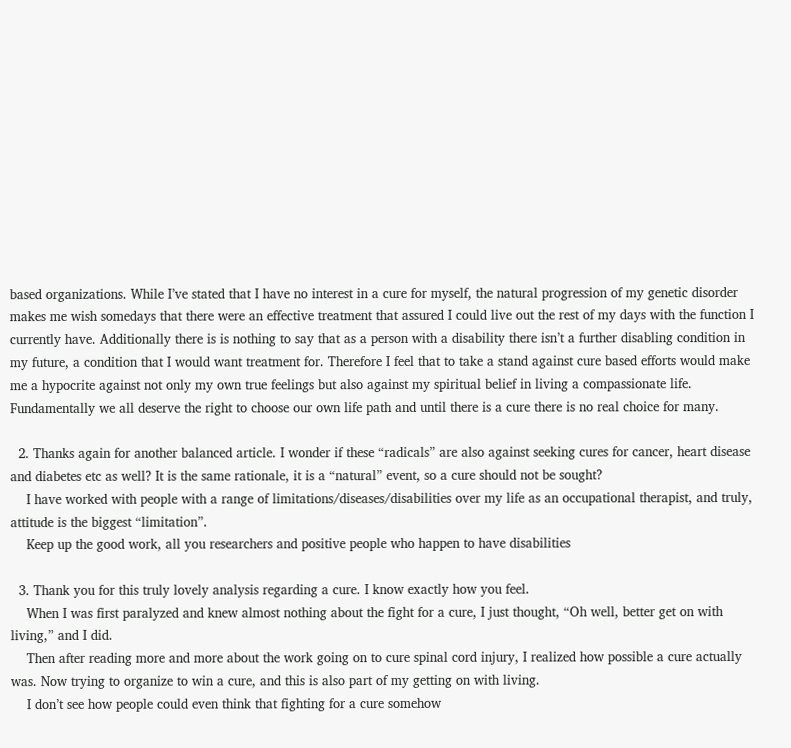based organizations. While I’ve stated that I have no interest in a cure for myself, the natural progression of my genetic disorder makes me wish somedays that there were an effective treatment that assured I could live out the rest of my days with the function I currently have. Additionally there is is nothing to say that as a person with a disability there isn’t a further disabling condition in my future, a condition that I would want treatment for. Therefore I feel that to take a stand against cure based efforts would make me a hypocrite against not only my own true feelings but also against my spiritual belief in living a compassionate life. Fundamentally we all deserve the right to choose our own life path and until there is a cure there is no real choice for many.

  2. Thanks again for another balanced article. I wonder if these “radicals” are also against seeking cures for cancer, heart disease and diabetes etc as well? It is the same rationale, it is a “natural” event, so a cure should not be sought?
    I have worked with people with a range of limitations/diseases/disabilities over my life as an occupational therapist, and truly, attitude is the biggest “limitation”.
    Keep up the good work, all you researchers and positive people who happen to have disabilities

  3. Thank you for this truly lovely analysis regarding a cure. I know exactly how you feel.
    When I was first paralyzed and knew almost nothing about the fight for a cure, I just thought, “Oh well, better get on with living,” and I did.
    Then after reading more and more about the work going on to cure spinal cord injury, I realized how possible a cure actually was. Now trying to organize to win a cure, and this is also part of my getting on with living.
    I don’t see how people could even think that fighting for a cure somehow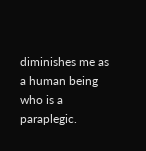diminishes me as a human being who is a paraplegic.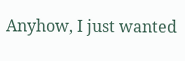Anyhow, I just wanted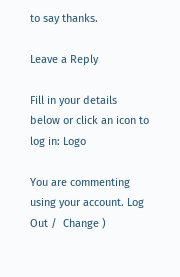to say thanks.

Leave a Reply

Fill in your details below or click an icon to log in: Logo

You are commenting using your account. Log Out /  Change )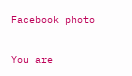Facebook photo

You are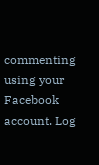commenting using your Facebook account. Log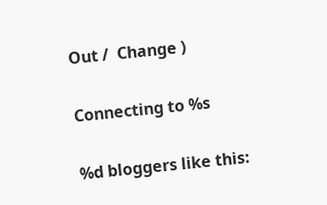Out /  Change )

Connecting to %s

%d bloggers like this: